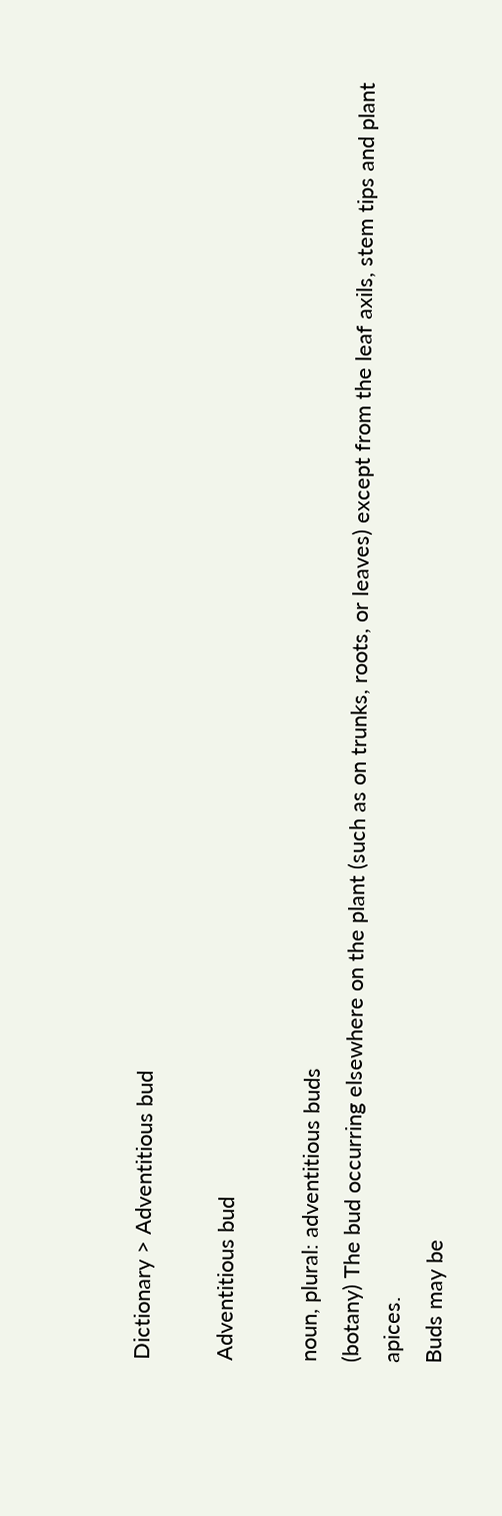Dictionary > Adventitious bud

Adventitious bud

noun, plural: adventitious buds
(botany) The bud occurring elsewhere on the plant (such as on trunks, roots, or leaves) except from the leaf axils, stem tips and plant apices.
Buds may be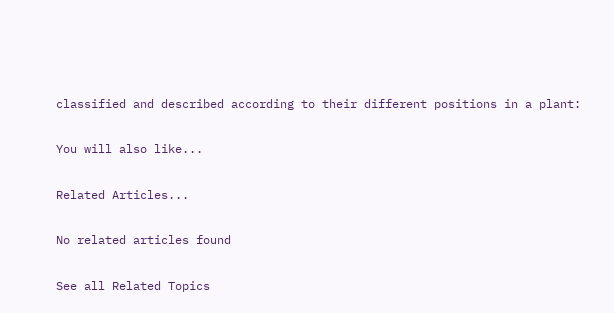classified and described according to their different positions in a plant:

You will also like...

Related Articles...

No related articles found

See all Related Topics